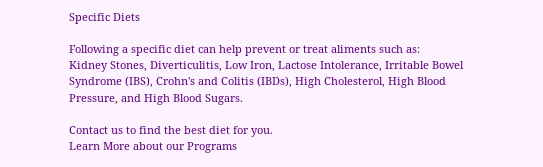Specific Diets

Following a specific diet can help prevent or treat aliments such as:
Kidney Stones, Diverticulitis, Low Iron, Lactose Intolerance, Irritable Bowel Syndrome (IBS), Crohn's and Colitis (IBDs), High Cholesterol, High Blood Pressure, and High Blood Sugars.

Contact us to find the best diet for you.
Learn More about our Programs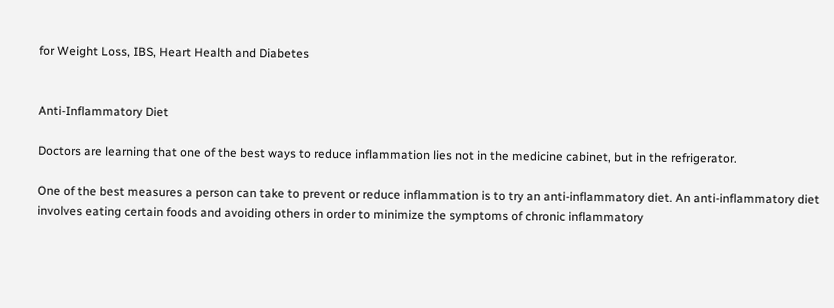for Weight Loss, IBS, Heart Health and Diabetes


Anti-Inflammatory Diet

Doctors are learning that one of the best ways to reduce inflammation lies not in the medicine cabinet, but in the refrigerator.

One of the best measures a person can take to prevent or reduce inflammation is to try an anti-inflammatory diet. An anti-inflammatory diet involves eating certain foods and avoiding others in order to minimize the symptoms of chronic inflammatory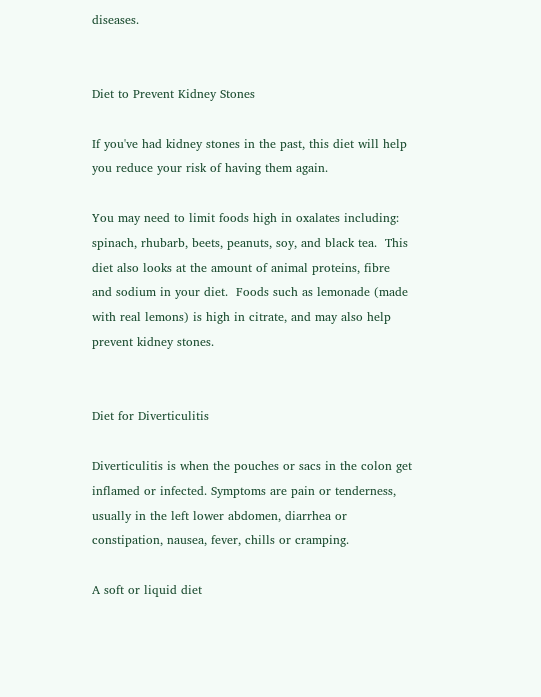diseases.


Diet to Prevent Kidney Stones

If you've had kidney stones in the past, this diet will help you reduce your risk of having them again.

You may need to limit foods high in oxalates including: spinach, rhubarb, beets, peanuts, soy, and black tea.  This diet also looks at the amount of animal proteins, fibre and sodium in your diet.  Foods such as lemonade (made with real lemons) is high in citrate, and may also help prevent kidney stones.


Diet for Diverticulitis

Diverticulitis is when the pouches or sacs in the colon get inflamed or infected. Symptoms are pain or tenderness, usually in the left lower abdomen, diarrhea or constipation, nausea, fever, chills or cramping.

A soft or liquid diet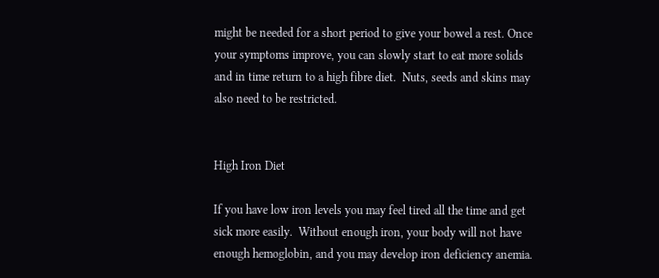might be needed for a short period to give your bowel a rest. Once your symptoms improve, you can slowly start to eat more solids and in time return to a high fibre diet.  Nuts, seeds and skins may also need to be restricted.


High Iron Diet

If you have low iron levels you may feel tired all the time and get sick more easily.  Without enough iron, your body will not have enough hemoglobin, and you may develop iron deficiency anemia.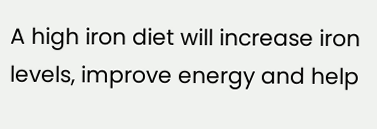A high iron diet will increase iron levels, improve energy and help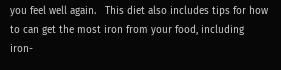you feel well again.   This diet also includes tips for how to can get the most iron from your food, including iron-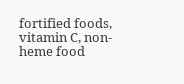fortified foods, vitamin C, non-heme food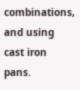combinations, and using cast iron pans.